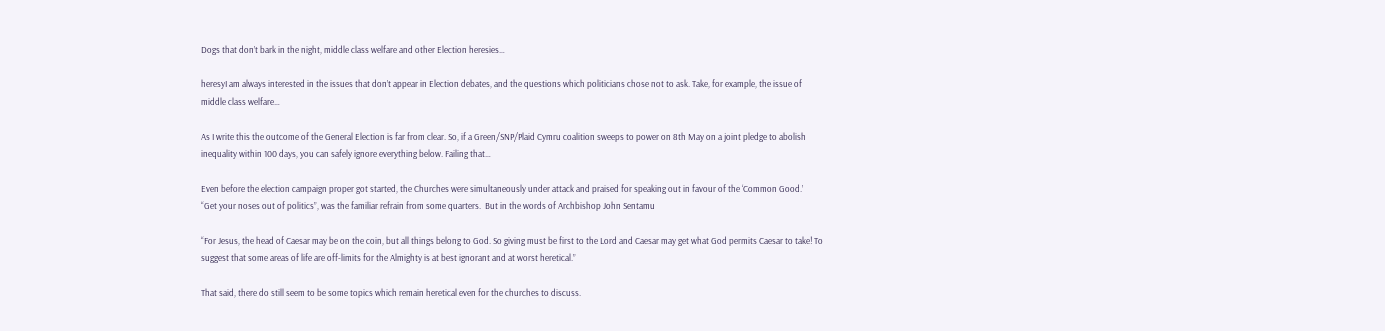Dogs that don’t bark in the night, middle class welfare and other Election heresies…

heresyI am always interested in the issues that don’t appear in Election debates, and the questions which politicians chose not to ask. Take, for example, the issue of middle class welfare…

As I write this the outcome of the General Election is far from clear. So, if a Green/SNP/Plaid Cymru coalition sweeps to power on 8th May on a joint pledge to abolish inequality within 100 days, you can safely ignore everything below. Failing that…

Even before the election campaign proper got started, the Churches were simultaneously under attack and praised for speaking out in favour of the ‘Common Good.’   “Get your noses out of politics”, was the familiar refrain from some quarters.  But in the words of Archbishop John Sentamu

“For Jesus, the head of Caesar may be on the coin, but all things belong to God. So giving must be first to the Lord and Caesar may get what God permits Caesar to take! To suggest that some areas of life are off-limits for the Almighty is at best ignorant and at worst heretical.”

That said, there do still seem to be some topics which remain heretical even for the churches to discuss.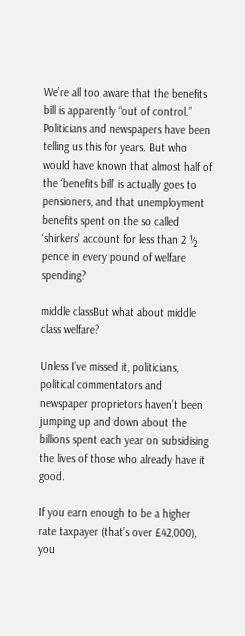We’re all too aware that the benefits bill is apparently “out of control.”   Politicians and newspapers have been telling us this for years. But who would have known that almost half of the ‘benefits bill’ is actually goes to pensioners, and that unemployment benefits spent on the so called ‘shirkers’ account for less than 2 ½ pence in every pound of welfare spending?

middle classBut what about middle class welfare?

Unless I’ve missed it, politicians, political commentators and newspaper proprietors haven’t been jumping up and down about the billions spent each year on subsidising the lives of those who already have it good.

If you earn enough to be a higher rate taxpayer (that’s over £42,000), you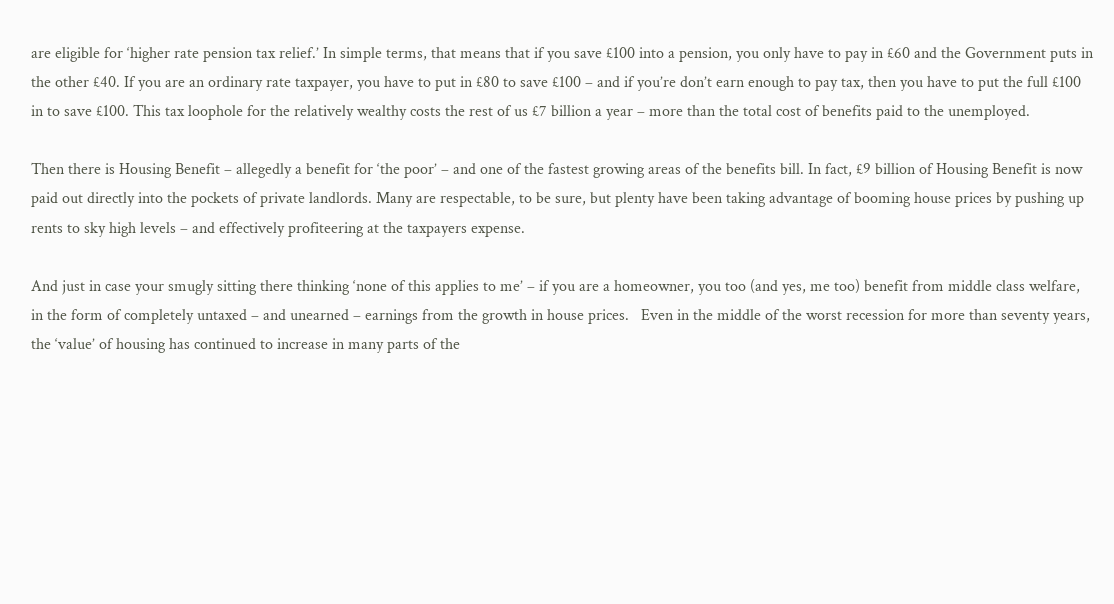are eligible for ‘higher rate pension tax relief.’ In simple terms, that means that if you save £100 into a pension, you only have to pay in £60 and the Government puts in the other £40. If you are an ordinary rate taxpayer, you have to put in £80 to save £100 – and if you’re don’t earn enough to pay tax, then you have to put the full £100 in to save £100. This tax loophole for the relatively wealthy costs the rest of us £7 billion a year – more than the total cost of benefits paid to the unemployed.

Then there is Housing Benefit – allegedly a benefit for ‘the poor’ – and one of the fastest growing areas of the benefits bill. In fact, £9 billion of Housing Benefit is now paid out directly into the pockets of private landlords. Many are respectable, to be sure, but plenty have been taking advantage of booming house prices by pushing up rents to sky high levels – and effectively profiteering at the taxpayers expense.

And just in case your smugly sitting there thinking ‘none of this applies to me’ – if you are a homeowner, you too (and yes, me too) benefit from middle class welfare, in the form of completely untaxed – and unearned – earnings from the growth in house prices.   Even in the middle of the worst recession for more than seventy years, the ‘value’ of housing has continued to increase in many parts of the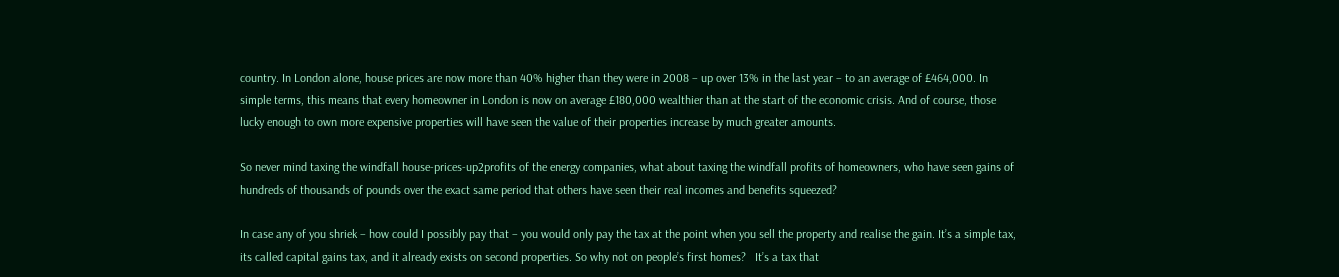country. In London alone, house prices are now more than 40% higher than they were in 2008 – up over 13% in the last year – to an average of £464,000. In simple terms, this means that every homeowner in London is now on average £180,000 wealthier than at the start of the economic crisis. And of course, those lucky enough to own more expensive properties will have seen the value of their properties increase by much greater amounts.

So never mind taxing the windfall house-prices-up2profits of the energy companies, what about taxing the windfall profits of homeowners, who have seen gains of hundreds of thousands of pounds over the exact same period that others have seen their real incomes and benefits squeezed?

In case any of you shriek – how could I possibly pay that – you would only pay the tax at the point when you sell the property and realise the gain. It’s a simple tax, its called capital gains tax, and it already exists on second properties. So why not on people’s first homes?   It’s a tax that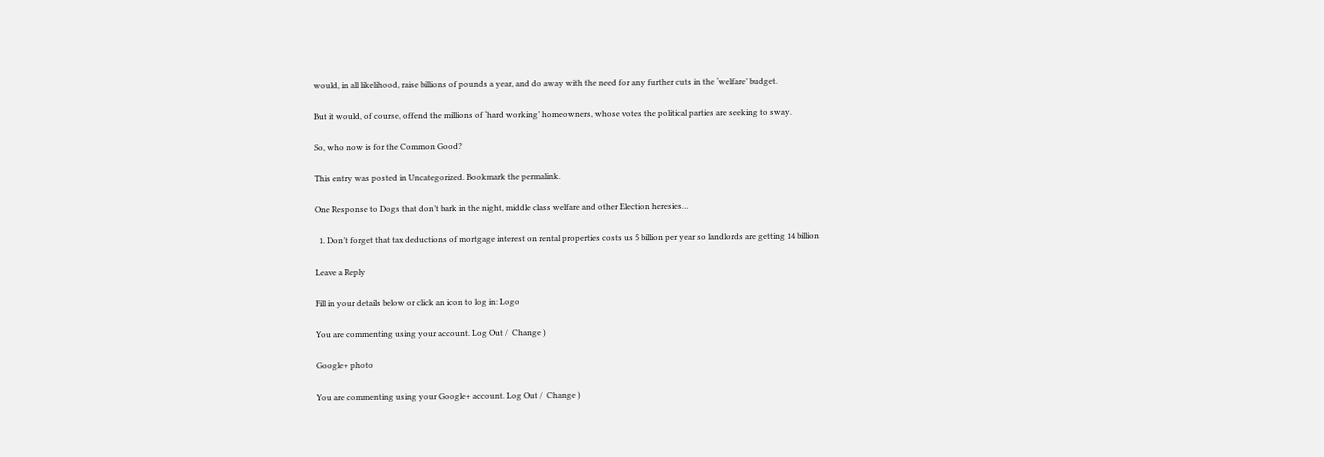would, in all likelihood, raise billions of pounds a year, and do away with the need for any further cuts in the ‘welfare’ budget.

But it would, of course, offend the millions of ‘hard working’ homeowners, whose votes the political parties are seeking to sway.

So, who now is for the Common Good?

This entry was posted in Uncategorized. Bookmark the permalink.

One Response to Dogs that don’t bark in the night, middle class welfare and other Election heresies…

  1. Don’t forget that tax deductions of mortgage interest on rental properties costs us 5 billion per year so landlords are getting 14 billion

Leave a Reply

Fill in your details below or click an icon to log in: Logo

You are commenting using your account. Log Out /  Change )

Google+ photo

You are commenting using your Google+ account. Log Out /  Change )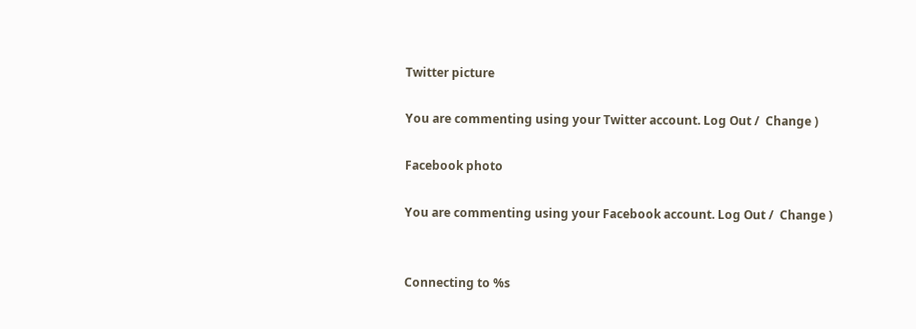Twitter picture

You are commenting using your Twitter account. Log Out /  Change )

Facebook photo

You are commenting using your Facebook account. Log Out /  Change )


Connecting to %s